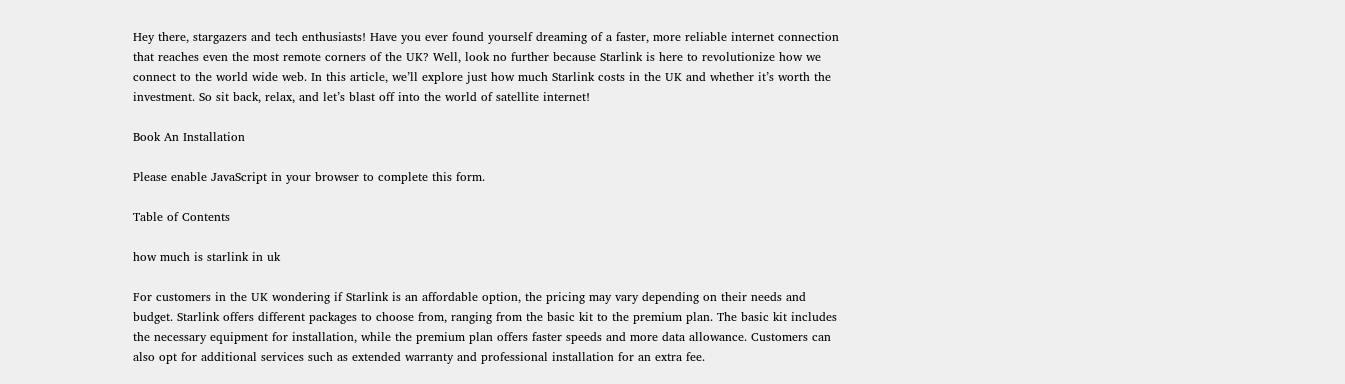Hey there, stargazers and tech enthusiasts! Have you ever found yourself dreaming of a faster, more reliable internet connection that reaches even the most remote corners of the UK? Well, look no further because Starlink is here to revolutionize how we connect to the world wide web. In this article, we’ll explore just how much Starlink costs in the UK and whether it’s worth the investment. So sit back, relax, and let’s blast off into the world of satellite internet!

Book An Installation

Please enable JavaScript in your browser to complete this form.

Table of Contents

how much is starlink in uk

For customers in the UK wondering if Starlink is an affordable option, the pricing may vary depending on their needs and budget. Starlink offers different packages to choose from, ranging from the basic kit to the premium plan. The basic kit includes the necessary equipment for installation, while the premium plan offers faster speeds and more data allowance. Customers can also opt for additional services such as extended warranty and professional installation for an extra fee.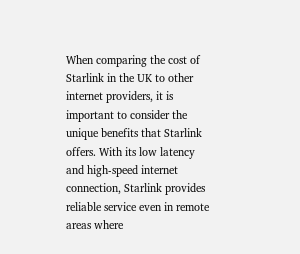When comparing the cost of Starlink in the UK to other internet providers, it is important to consider the unique benefits that Starlink offers. With its low latency and high-speed internet connection, Starlink provides reliable service even in remote areas where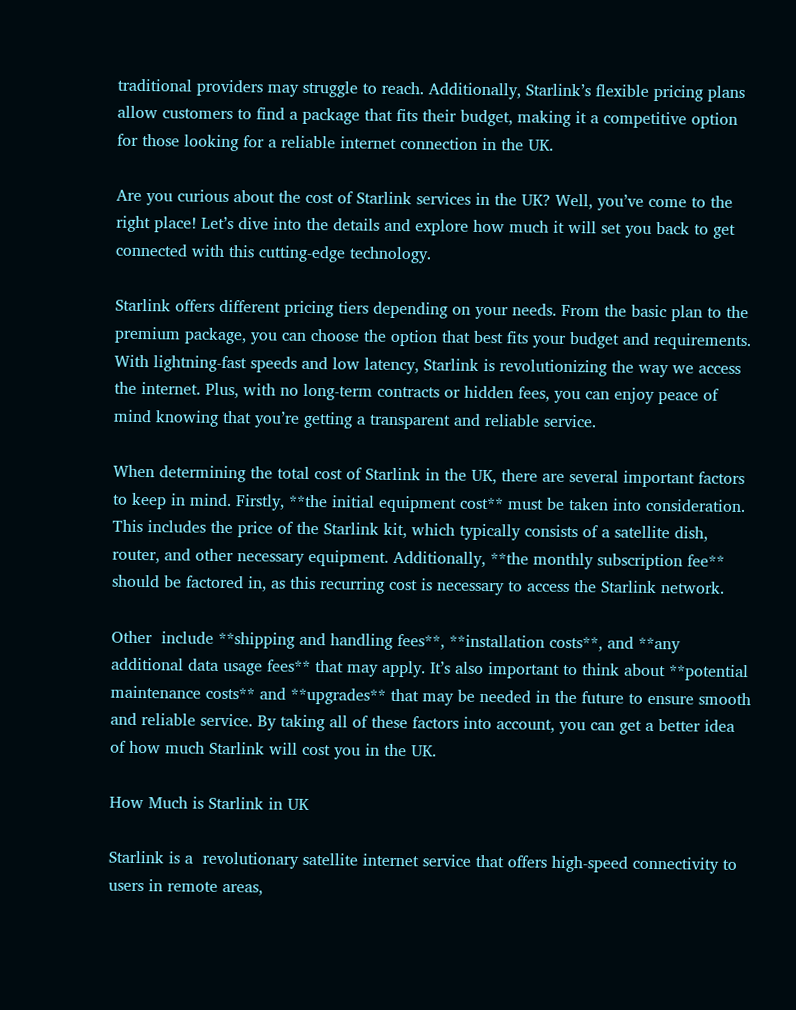traditional providers may struggle to reach. Additionally, Starlink’s flexible pricing plans allow customers to find a package that fits their budget, making it a competitive option for those looking for a reliable internet connection in the UK.

Are you curious about the cost of Starlink services in the UK? Well, you’ve come to the right place! Let’s dive into the details and explore how much it will set you back to get connected with this cutting-edge technology.

Starlink offers different pricing tiers depending on your needs. From the basic plan to the premium package, you can choose the option that best fits your budget and requirements. With lightning-fast speeds and low latency, Starlink is revolutionizing the way we access the internet. Plus, with no long-term contracts or hidden fees, you can enjoy peace of mind knowing that you’re getting a transparent and reliable service.

When determining the total cost of Starlink in the UK, there are several important factors to keep in mind. Firstly, **the initial equipment cost** must be taken into consideration. This includes the price of the Starlink kit, which typically consists of a satellite dish, router, and other necessary equipment. Additionally, **the monthly subscription fee** should be factored in, as this recurring cost is necessary to access the Starlink network.

Other  include **shipping and handling fees**, **installation costs**, and **any additional data usage fees** that may apply. It’s also important to think about **potential maintenance costs** and **upgrades** that may be needed in the future to ensure smooth and reliable service. By taking all of these factors into account, you can get a better idea of how much Starlink will cost you in the UK.

How Much is Starlink in UK

Starlink is a  revolutionary satellite internet service that offers high-speed connectivity to users in remote areas,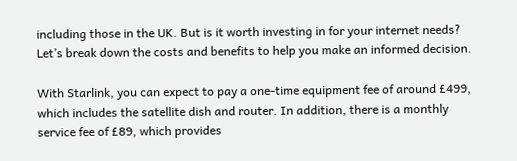including those in the UK. But is it worth investing in for your internet needs? Let’s break down the costs and benefits to help you make an informed decision.

With Starlink, you can expect to pay a one-time equipment fee of around £499, which includes the satellite dish and router. In addition, there is a monthly service fee of £89, which provides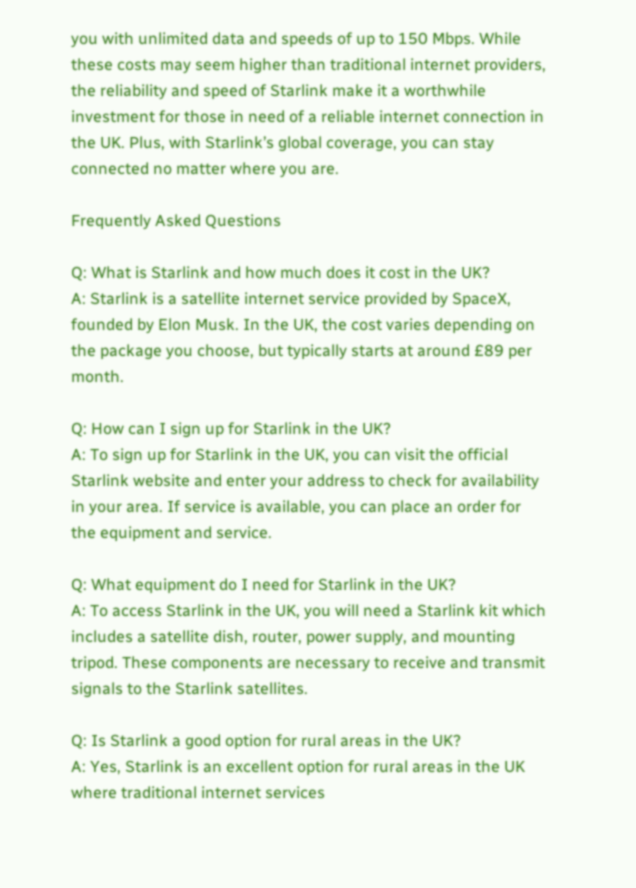you with unlimited data and speeds of up to 150 Mbps. While these costs may seem higher than traditional internet providers, the reliability and speed of Starlink make it a worthwhile investment for those in need of a reliable internet connection in the UK. Plus, with Starlink’s global coverage, you can stay connected no matter where you are.

Frequently Asked Questions

Q: What is Starlink and how much does it cost in the UK?
A: Starlink is a satellite internet service provided by SpaceX, founded by Elon Musk. In the UK, the cost varies depending on the package you choose, but typically starts at around £89 per month.

Q: How can I sign up for Starlink in the UK?
A: To sign up for Starlink in the UK, you can visit the official Starlink website and enter your address to check for availability in your area. If service is available, you can place an order for the equipment and service.

Q: What equipment do I need for Starlink in the UK?
A: To access Starlink in the UK, you will need a Starlink kit which includes a satellite dish, router, power supply, and mounting tripod. These components are necessary to receive and transmit signals to the Starlink satellites.

Q: Is Starlink a good option for rural areas in the UK?
A: Yes, Starlink is an excellent option for rural areas in the UK where traditional internet services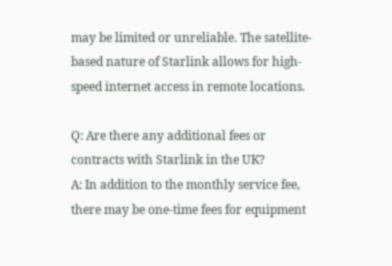may be limited or unreliable. The satellite-based nature of Starlink allows for high-speed internet access in remote locations.

Q: Are there any additional fees or contracts with Starlink in the UK?
A: In addition to the monthly service fee, there may be one-time fees for equipment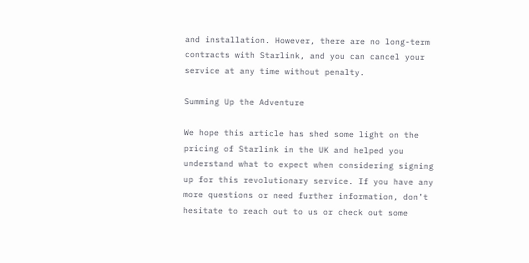and installation. However, there are no long-term contracts with Starlink, and you can cancel your service at any time without penalty.

Summing Up the Adventure

We hope this article has shed some light on the pricing of Starlink in the UK and helped you understand what to expect when considering signing up for this revolutionary service. If you have any more questions or need further information, don’t hesitate to reach out to us or check out some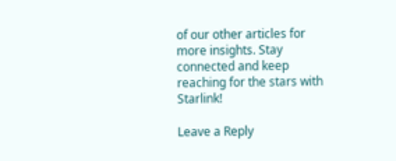of our other articles for more insights. Stay connected and keep reaching for the stars with Starlink!

Leave a Reply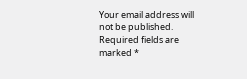Your email address will not be published. Required fields are marked *